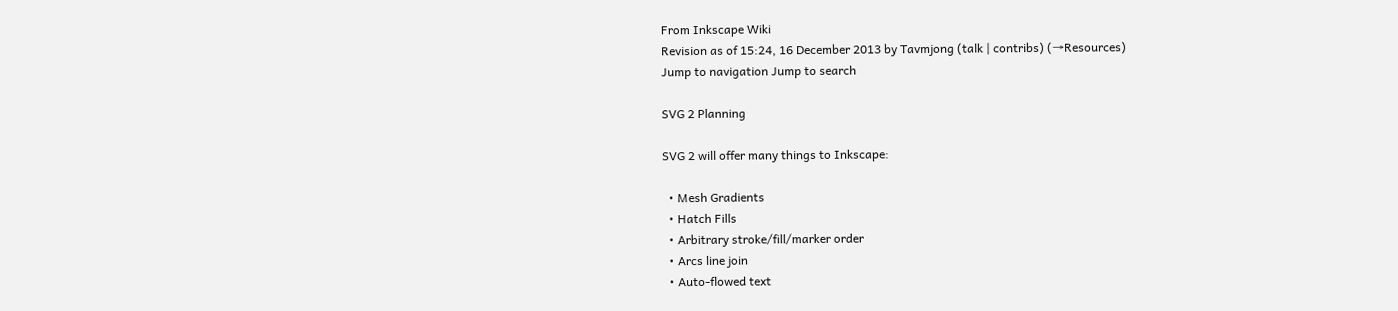From Inkscape Wiki
Revision as of 15:24, 16 December 2013 by Tavmjong (talk | contribs) (→Resources)
Jump to navigation Jump to search

SVG 2 Planning

SVG 2 will offer many things to Inkscape:

  • Mesh Gradients
  • Hatch Fills
  • Arbitrary stroke/fill/marker order
  • Arcs line join
  • Auto-flowed text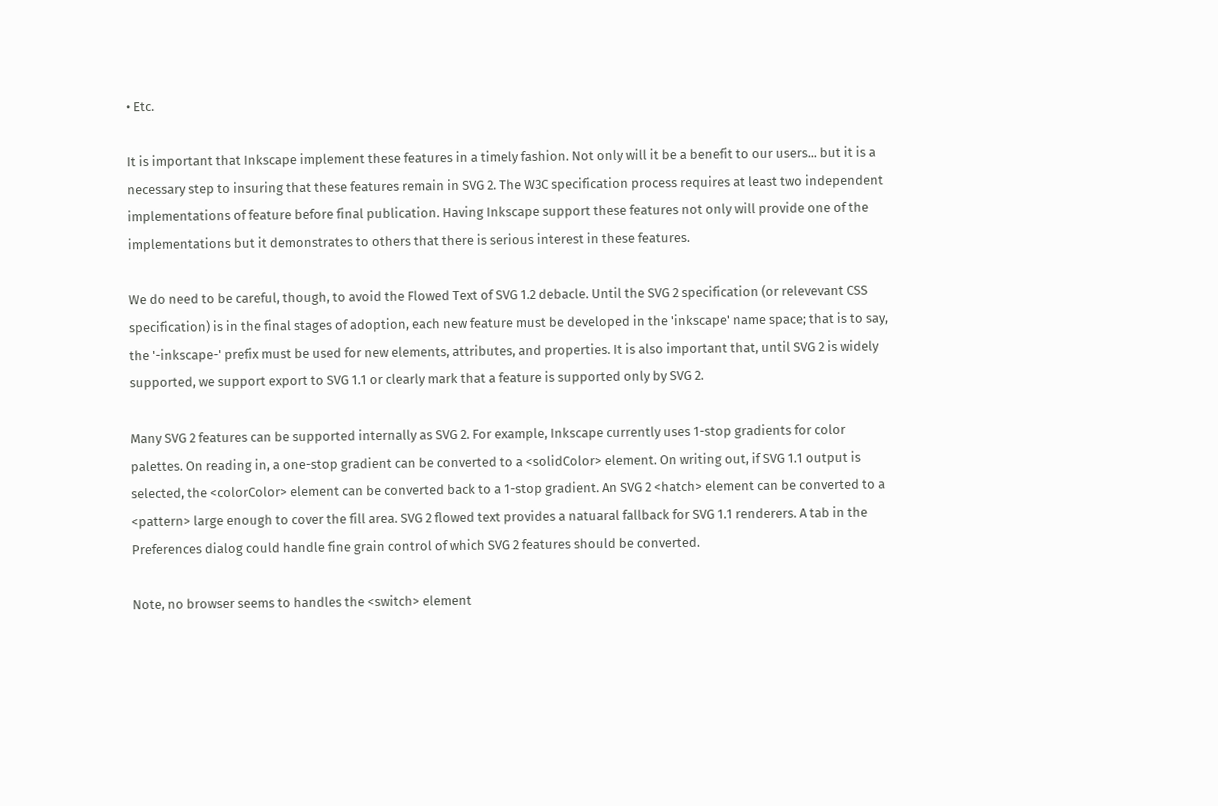• Etc.

It is important that Inkscape implement these features in a timely fashion. Not only will it be a benefit to our users... but it is a necessary step to insuring that these features remain in SVG 2. The W3C specification process requires at least two independent implementations of feature before final publication. Having Inkscape support these features not only will provide one of the implementations but it demonstrates to others that there is serious interest in these features.

We do need to be careful, though, to avoid the Flowed Text of SVG 1.2 debacle. Until the SVG 2 specification (or relevevant CSS specification) is in the final stages of adoption, each new feature must be developed in the 'inkscape' name space; that is to say, the '-inkscape-' prefix must be used for new elements, attributes, and properties. It is also important that, until SVG 2 is widely supported, we support export to SVG 1.1 or clearly mark that a feature is supported only by SVG 2.

Many SVG 2 features can be supported internally as SVG 2. For example, Inkscape currently uses 1-stop gradients for color palettes. On reading in, a one-stop gradient can be converted to a <solidColor> element. On writing out, if SVG 1.1 output is selected, the <colorColor> element can be converted back to a 1-stop gradient. An SVG 2 <hatch> element can be converted to a <pattern> large enough to cover the fill area. SVG 2 flowed text provides a natuaral fallback for SVG 1.1 renderers. A tab in the Preferences dialog could handle fine grain control of which SVG 2 features should be converted.

Note, no browser seems to handles the <switch> element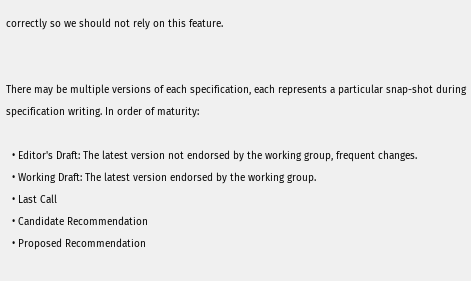correctly so we should not rely on this feature.


There may be multiple versions of each specification, each represents a particular snap-shot during specification writing. In order of maturity:

  • Editor's Draft: The latest version not endorsed by the working group, frequent changes.
  • Working Draft: The latest version endorsed by the working group.
  • Last Call
  • Candidate Recommendation
  • Proposed Recommendation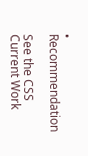• Recommendation

See the CSS Current Work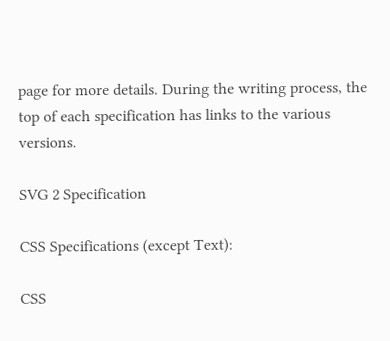page for more details. During the writing process, the top of each specification has links to the various versions.

SVG 2 Specification

CSS Specifications (except Text):

CSS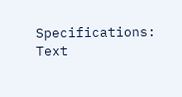Specifications: Text